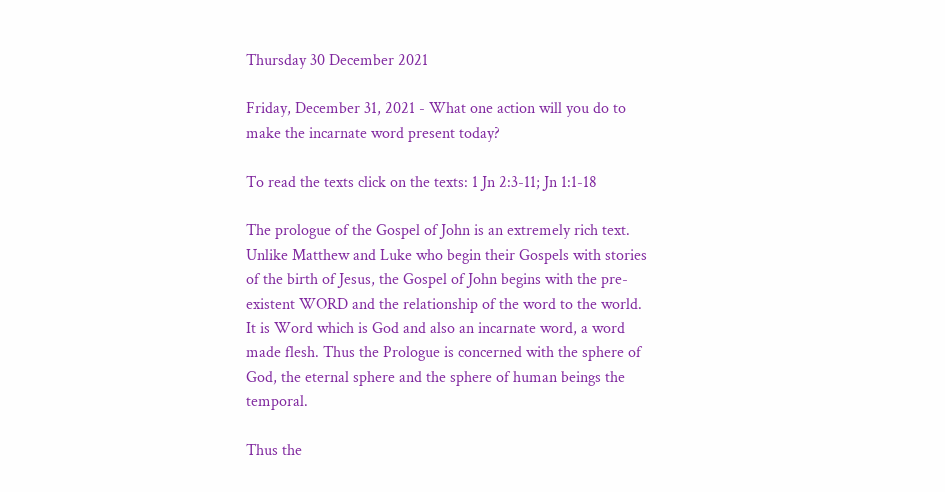Thursday 30 December 2021

Friday, December 31, 2021 - What one action will you do to make the incarnate word present today?

To read the texts click on the texts: 1 Jn 2:3-11; Jn 1:1-18

The prologue of the Gospel of John is an extremely rich text. Unlike Matthew and Luke who begin their Gospels with stories of the birth of Jesus, the Gospel of John begins with the pre-existent WORD and the relationship of the word to the world. It is Word which is God and also an incarnate word, a word made flesh. Thus the Prologue is concerned with the sphere of God, the eternal sphere and the sphere of human beings the temporal.

Thus the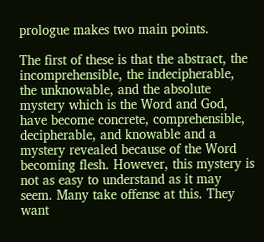prologue makes two main points.

The first of these is that the abstract, the incomprehensible, the indecipherable, the unknowable, and the absolute mystery which is the Word and God, have become concrete, comprehensible, decipherable, and knowable and a mystery revealed because of the Word becoming flesh. However, this mystery is not as easy to understand as it may seem. Many take offense at this. They want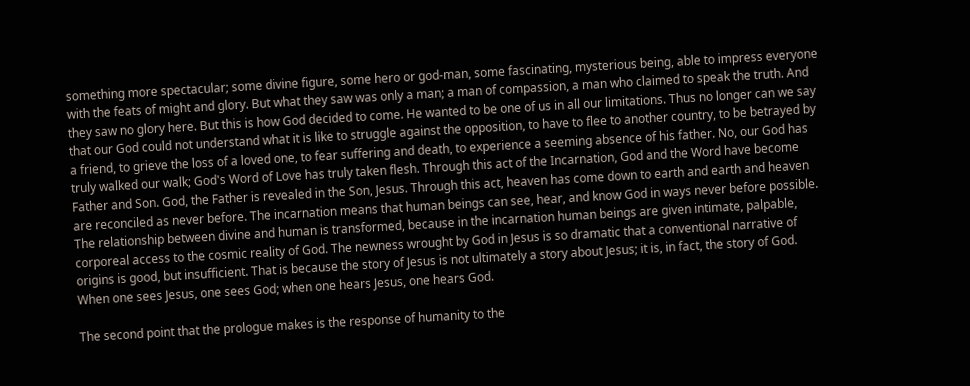something more spectacular; some divine figure, some hero or god-man, some fascinating, mysterious being, able to impress everyone with the feats of might and glory. But what they saw was only a man; a man of compassion, a man who claimed to speak the truth. And they saw no glory here. But this is how God decided to come. He wanted to be one of us in all our limitations. Thus no longer can we say that our God could not understand what it is like to struggle against the opposition, to have to flee to another country, to be betrayed by a friend, to grieve the loss of a loved one, to fear suffering and death, to experience a seeming absence of his father. No, our God has truly walked our walk; God's Word of Love has truly taken flesh. Through this act of the Incarnation, God and the Word have become Father and Son. God, the Father is revealed in the Son, Jesus. Through this act, heaven has come down to earth and earth and heaven are reconciled as never before. The incarnation means that human beings can see, hear, and know God in ways never before possible. The relationship between divine and human is transformed, because in the incarnation human beings are given intimate, palpable, corporeal access to the cosmic reality of God. The newness wrought by God in Jesus is so dramatic that a conventional narrative of origins is good, but insufficient. That is because the story of Jesus is not ultimately a story about Jesus; it is, in fact, the story of God. When one sees Jesus, one sees God; when one hears Jesus, one hears God.

The second point that the prologue makes is the response of humanity to the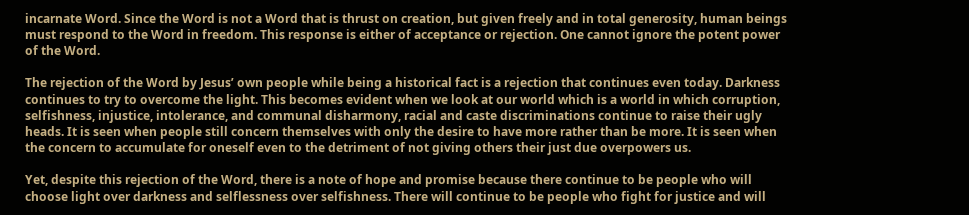incarnate Word. Since the Word is not a Word that is thrust on creation, but given freely and in total generosity, human beings must respond to the Word in freedom. This response is either of acceptance or rejection. One cannot ignore the potent power of the Word.

The rejection of the Word by Jesus’ own people while being a historical fact is a rejection that continues even today. Darkness continues to try to overcome the light. This becomes evident when we look at our world which is a world in which corruption, selfishness, injustice, intolerance, and communal disharmony, racial and caste discriminations continue to raise their ugly heads. It is seen when people still concern themselves with only the desire to have more rather than be more. It is seen when the concern to accumulate for oneself even to the detriment of not giving others their just due overpowers us.

Yet, despite this rejection of the Word, there is a note of hope and promise because there continue to be people who will choose light over darkness and selflessness over selfishness. There will continue to be people who fight for justice and will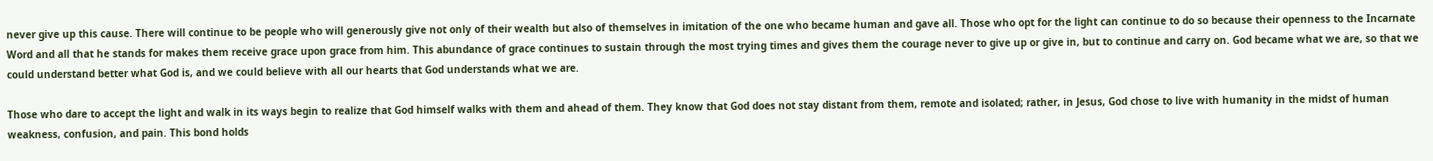never give up this cause. There will continue to be people who will generously give not only of their wealth but also of themselves in imitation of the one who became human and gave all. Those who opt for the light can continue to do so because their openness to the Incarnate Word and all that he stands for makes them receive grace upon grace from him. This abundance of grace continues to sustain through the most trying times and gives them the courage never to give up or give in, but to continue and carry on. God became what we are, so that we could understand better what God is, and we could believe with all our hearts that God understands what we are.

Those who dare to accept the light and walk in its ways begin to realize that God himself walks with them and ahead of them. They know that God does not stay distant from them, remote and isolated; rather, in Jesus, God chose to live with humanity in the midst of human weakness, confusion, and pain. This bond holds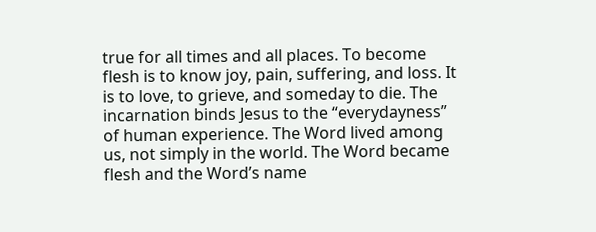true for all times and all places. To become flesh is to know joy, pain, suffering, and loss. It is to love, to grieve, and someday to die. The incarnation binds Jesus to the “everydayness” of human experience. The Word lived among us, not simply in the world. The Word became flesh and the Word’s name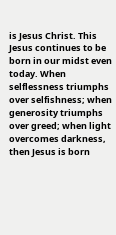is Jesus Christ. This Jesus continues to be born in our midst even today. When selflessness triumphs over selfishness; when generosity triumphs over greed; when light overcomes darkness, then Jesus is born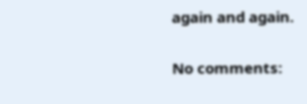again and again.

No comments: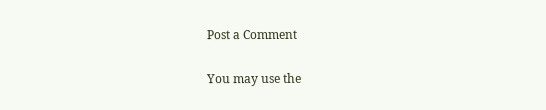Post a Comment

You may use the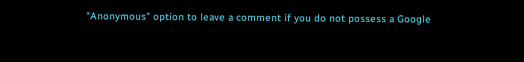"Anonymous" option to leave a comment if you do not possess a Google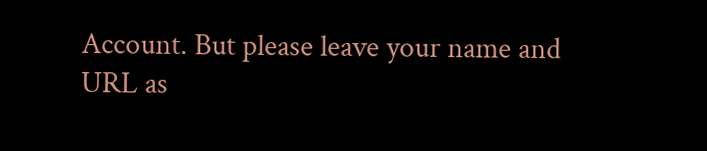Account. But please leave your name and URL as